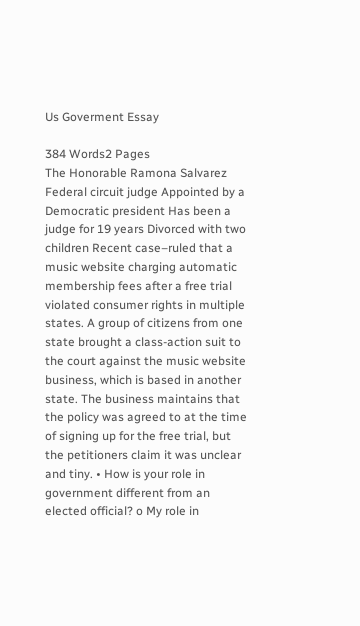Us Goverment Essay

384 Words2 Pages
The Honorable Ramona Salvarez Federal circuit judge Appointed by a Democratic president Has been a judge for 19 years Divorced with two children Recent case–ruled that a music website charging automatic membership fees after a free trial violated consumer rights in multiple states. A group of citizens from one state brought a class-action suit to the court against the music website business, which is based in another state. The business maintains that the policy was agreed to at the time of signing up for the free trial, but the petitioners claim it was unclear and tiny. • How is your role in government different from an elected official? o My role in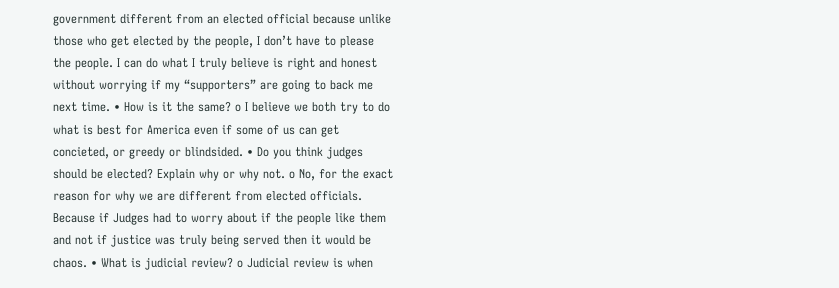government different from an elected official because unlike those who get elected by the people, I don’t have to please the people. I can do what I truly believe is right and honest without worrying if my “supporters” are going to back me next time. • How is it the same? o I believe we both try to do what is best for America even if some of us can get concieted, or greedy or blindsided. • Do you think judges should be elected? Explain why or why not. o No, for the exact reason for why we are different from elected officials. Because if Judges had to worry about if the people like them and not if justice was truly being served then it would be chaos. • What is judicial review? o Judicial review is when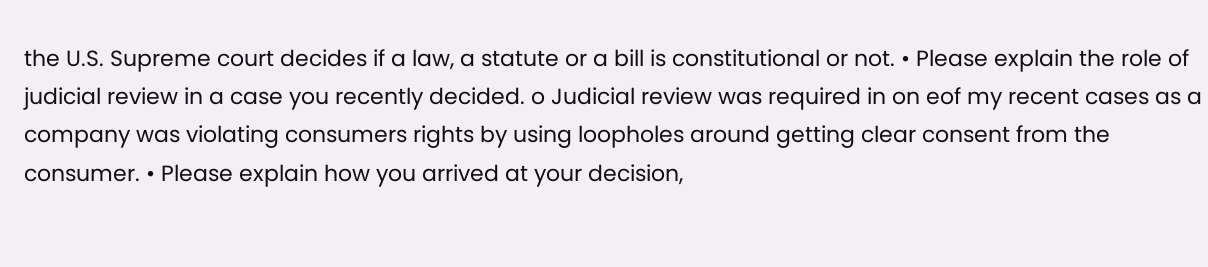the U.S. Supreme court decides if a law, a statute or a bill is constitutional or not. • Please explain the role of judicial review in a case you recently decided. o Judicial review was required in on eof my recent cases as a company was violating consumers rights by using loopholes around getting clear consent from the consumer. • Please explain how you arrived at your decision,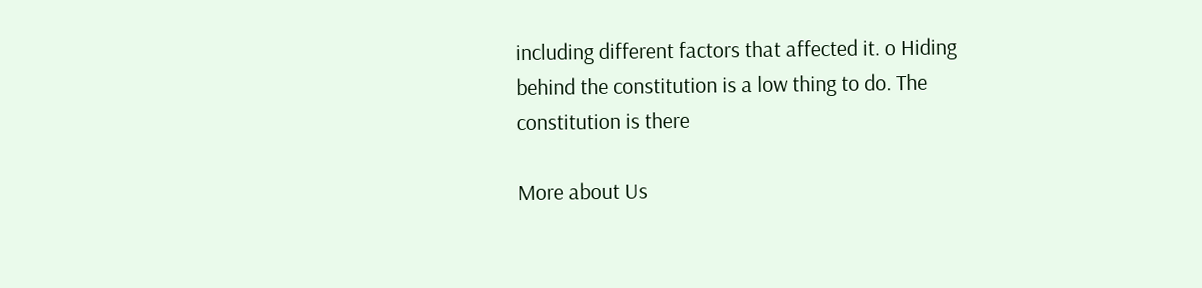including different factors that affected it. o Hiding behind the constitution is a low thing to do. The constitution is there

More about Us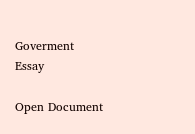Goverment Essay

Open Document